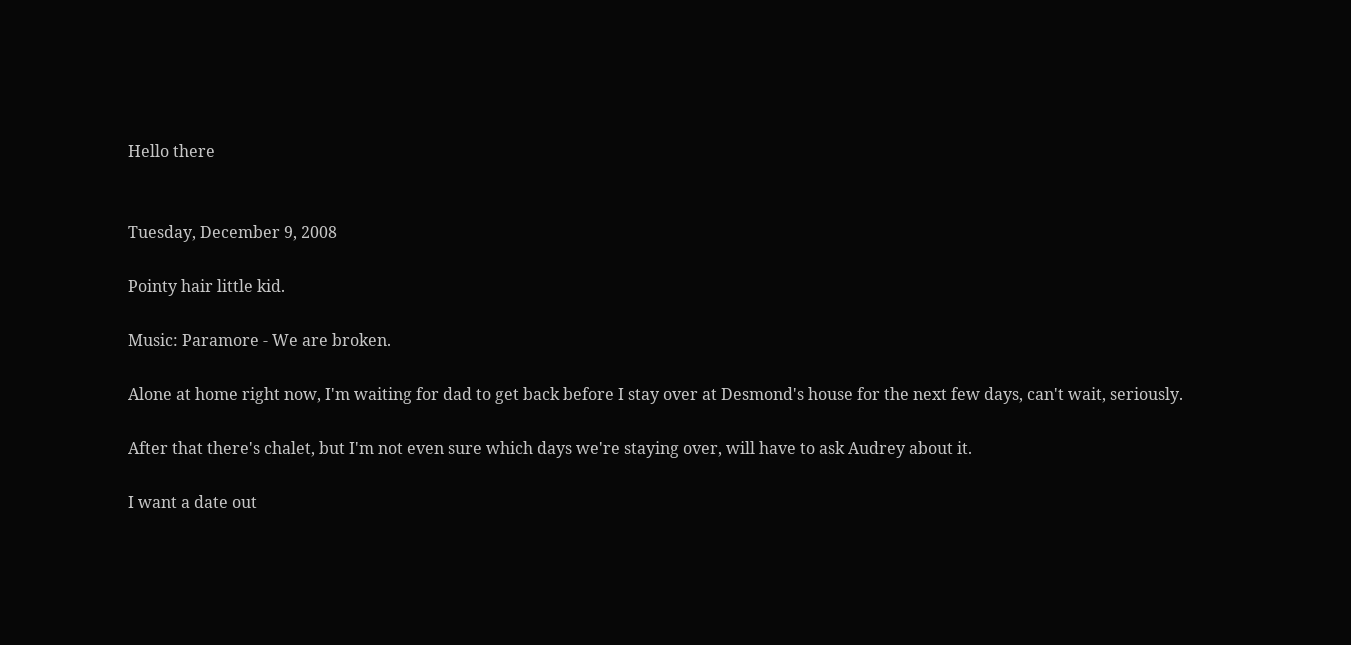Hello there


Tuesday, December 9, 2008

Pointy hair little kid.

Music: Paramore - We are broken.

Alone at home right now, I'm waiting for dad to get back before I stay over at Desmond's house for the next few days, can't wait, seriously.

After that there's chalet, but I'm not even sure which days we're staying over, will have to ask Audrey about it.

I want a date out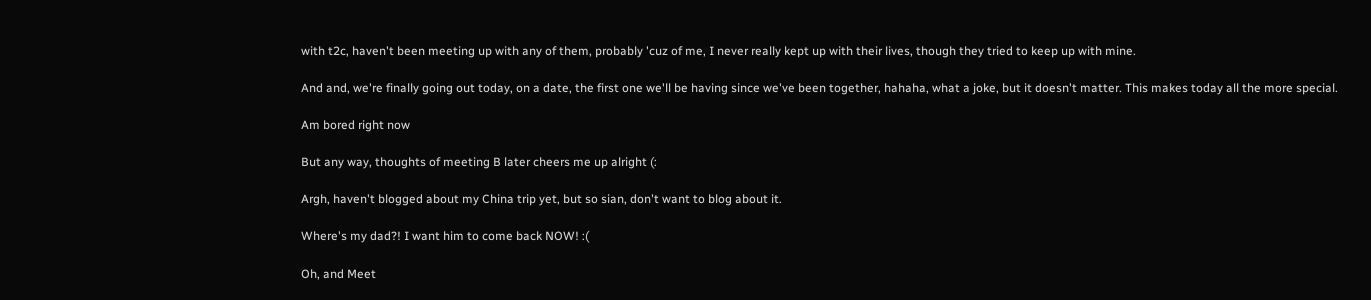with t2c, haven't been meeting up with any of them, probably 'cuz of me, I never really kept up with their lives, though they tried to keep up with mine.

And and, we're finally going out today, on a date, the first one we'll be having since we've been together, hahaha, what a joke, but it doesn't matter. This makes today all the more special.

Am bored right now

But any way, thoughts of meeting B later cheers me up alright (:

Argh, haven't blogged about my China trip yet, but so sian, don't want to blog about it.

Where's my dad?! I want him to come back NOW! :(

Oh, and Meet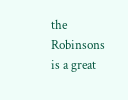the Robinsons is a great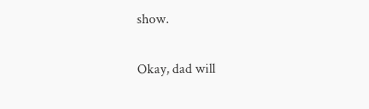show.

Okay, dad will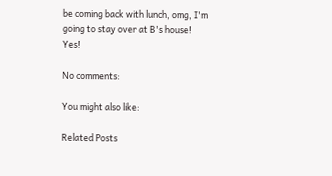be coming back with lunch, omg, I'm going to stay over at B's house! Yes!

No comments:

You might also like:

Related Posts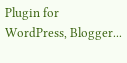Plugin for WordPress, Blogger...